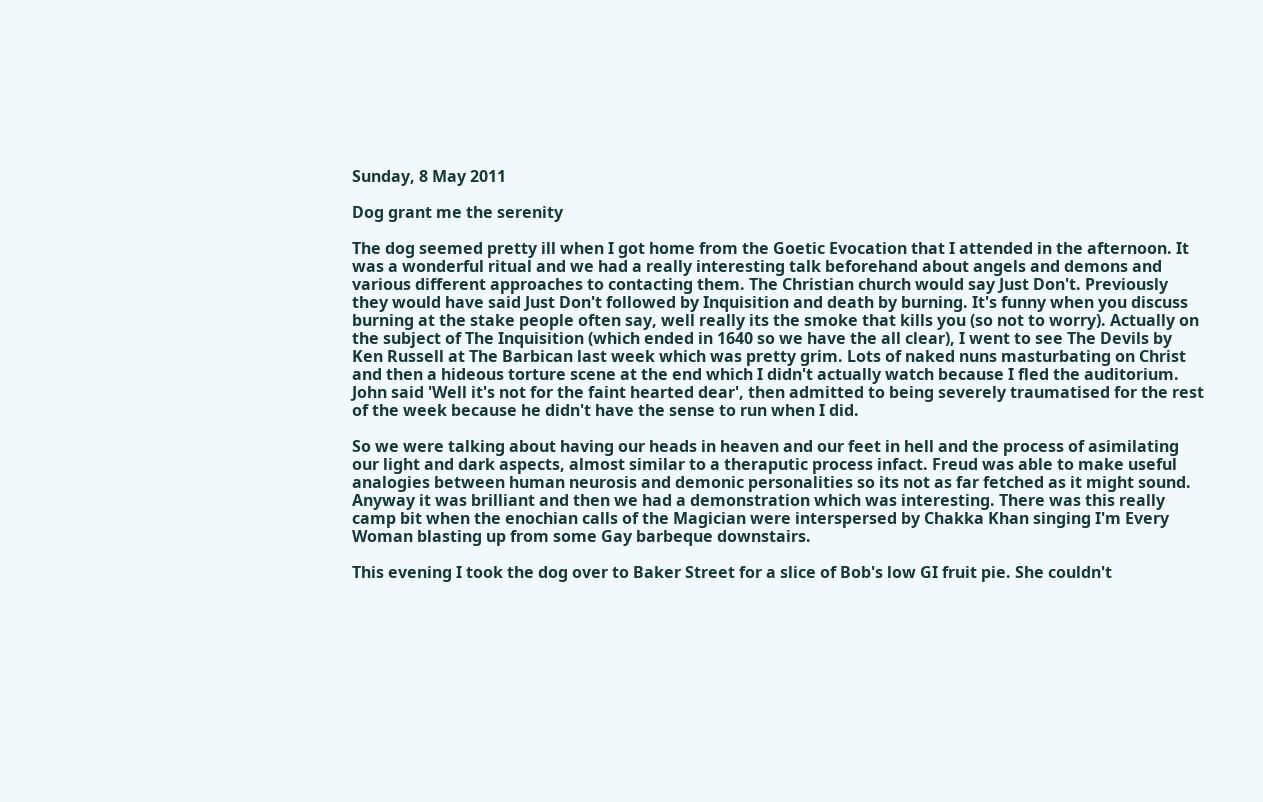Sunday, 8 May 2011

Dog grant me the serenity

The dog seemed pretty ill when I got home from the Goetic Evocation that I attended in the afternoon. It was a wonderful ritual and we had a really interesting talk beforehand about angels and demons and various different approaches to contacting them. The Christian church would say Just Don't. Previously they would have said Just Don't followed by Inquisition and death by burning. It's funny when you discuss burning at the stake people often say, well really its the smoke that kills you (so not to worry). Actually on the subject of The Inquisition (which ended in 1640 so we have the all clear), I went to see The Devils by Ken Russell at The Barbican last week which was pretty grim. Lots of naked nuns masturbating on Christ and then a hideous torture scene at the end which I didn't actually watch because I fled the auditorium. John said 'Well it's not for the faint hearted dear', then admitted to being severely traumatised for the rest of the week because he didn't have the sense to run when I did.

So we were talking about having our heads in heaven and our feet in hell and the process of asimilating our light and dark aspects, almost similar to a theraputic process infact. Freud was able to make useful analogies between human neurosis and demonic personalities so its not as far fetched as it might sound. Anyway it was brilliant and then we had a demonstration which was interesting. There was this really camp bit when the enochian calls of the Magician were interspersed by Chakka Khan singing I'm Every Woman blasting up from some Gay barbeque downstairs.

This evening I took the dog over to Baker Street for a slice of Bob's low GI fruit pie. She couldn't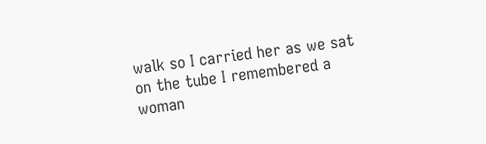walk so I carried her as we sat on the tube I remembered a woman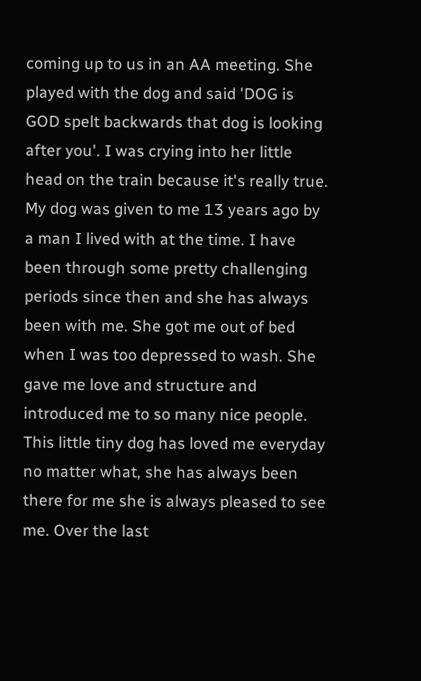coming up to us in an AA meeting. She played with the dog and said 'DOG is GOD spelt backwards that dog is looking after you'. I was crying into her little head on the train because it's really true. My dog was given to me 13 years ago by a man I lived with at the time. I have been through some pretty challenging periods since then and she has always been with me. She got me out of bed when I was too depressed to wash. She gave me love and structure and introduced me to so many nice people. This little tiny dog has loved me everyday no matter what, she has always been there for me she is always pleased to see me. Over the last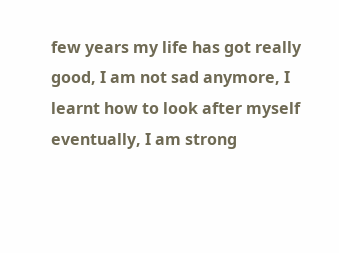few years my life has got really good, I am not sad anymore, I learnt how to look after myself eventually, I am strong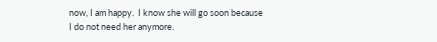now, I am happy.  I know she will go soon because I do not need her anymore.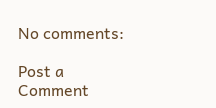No comments:

Post a Comment